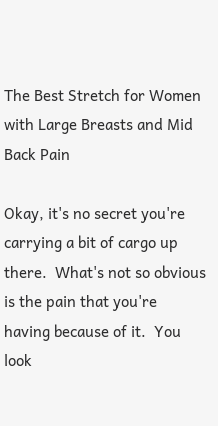The Best Stretch for Women with Large Breasts and Mid Back Pain

Okay, it's no secret you're carrying a bit of cargo up there.  What's not so obvious is the pain that you're having because of it.  You look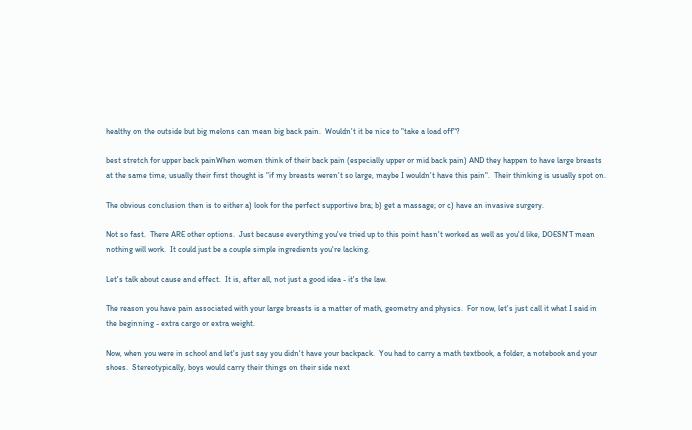healthy on the outside but big melons can mean big back pain.  Wouldn't it be nice to "take a load off"?

best stretch for upper back painWhen women think of their back pain (especially upper or mid back pain) AND they happen to have large breasts at the same time, usually their first thought is "if my breasts weren't so large, maybe I wouldn't have this pain".  Their thinking is usually spot on.

The obvious conclusion then is to either a) look for the perfect supportive bra; b) get a massage; or c) have an invasive surgery.

Not so fast.  There ARE other options.  Just because everything you've tried up to this point hasn't worked as well as you'd like, DOESN'T mean nothing will work.  It could just be a couple simple ingredients you're lacking.

Let's talk about cause and effect.  It is, after all, not just a good idea - it's the law.

The reason you have pain associated with your large breasts is a matter of math, geometry and physics.  For now, let's just call it what I said in the beginning - extra cargo or extra weight.

Now, when you were in school and let's just say you didn't have your backpack.  You had to carry a math textbook, a folder, a notebook and your shoes.  Stereotypically, boys would carry their things on their side next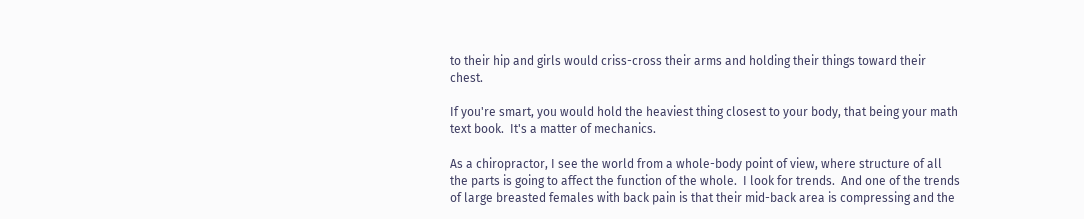to their hip and girls would criss-cross their arms and holding their things toward their chest.

If you're smart, you would hold the heaviest thing closest to your body, that being your math text book.  It's a matter of mechanics.

As a chiropractor, I see the world from a whole-body point of view, where structure of all the parts is going to affect the function of the whole.  I look for trends.  And one of the trends of large breasted females with back pain is that their mid-back area is compressing and the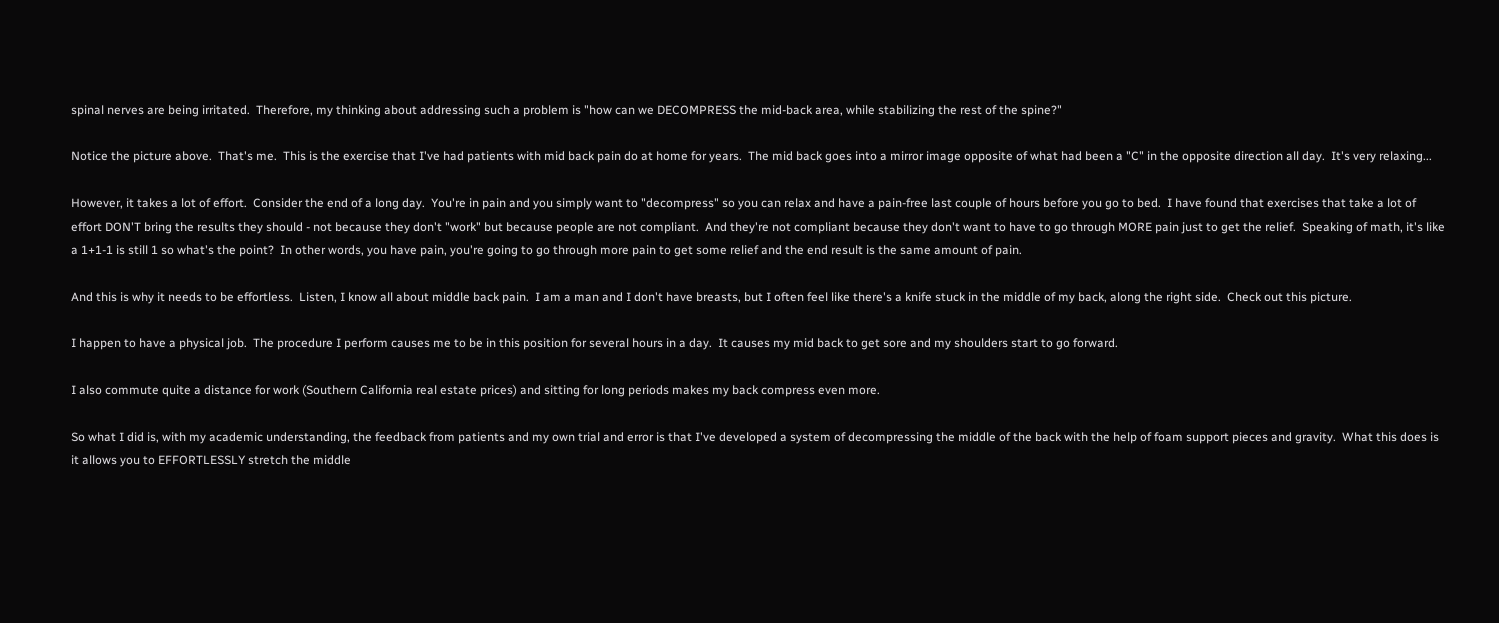spinal nerves are being irritated.  Therefore, my thinking about addressing such a problem is "how can we DECOMPRESS the mid-back area, while stabilizing the rest of the spine?"

Notice the picture above.  That's me.  This is the exercise that I've had patients with mid back pain do at home for years.  The mid back goes into a mirror image opposite of what had been a "C" in the opposite direction all day.  It's very relaxing...

However, it takes a lot of effort.  Consider the end of a long day.  You're in pain and you simply want to "decompress" so you can relax and have a pain-free last couple of hours before you go to bed.  I have found that exercises that take a lot of effort DON'T bring the results they should - not because they don't "work" but because people are not compliant.  And they're not compliant because they don't want to have to go through MORE pain just to get the relief.  Speaking of math, it's like a 1+1-1 is still 1 so what's the point?  In other words, you have pain, you're going to go through more pain to get some relief and the end result is the same amount of pain.

And this is why it needs to be effortless.  Listen, I know all about middle back pain.  I am a man and I don't have breasts, but I often feel like there's a knife stuck in the middle of my back, along the right side.  Check out this picture.

I happen to have a physical job.  The procedure I perform causes me to be in this position for several hours in a day.  It causes my mid back to get sore and my shoulders start to go forward.

I also commute quite a distance for work (Southern California real estate prices) and sitting for long periods makes my back compress even more.

So what I did is, with my academic understanding, the feedback from patients and my own trial and error is that I've developed a system of decompressing the middle of the back with the help of foam support pieces and gravity.  What this does is it allows you to EFFORTLESSLY stretch the middle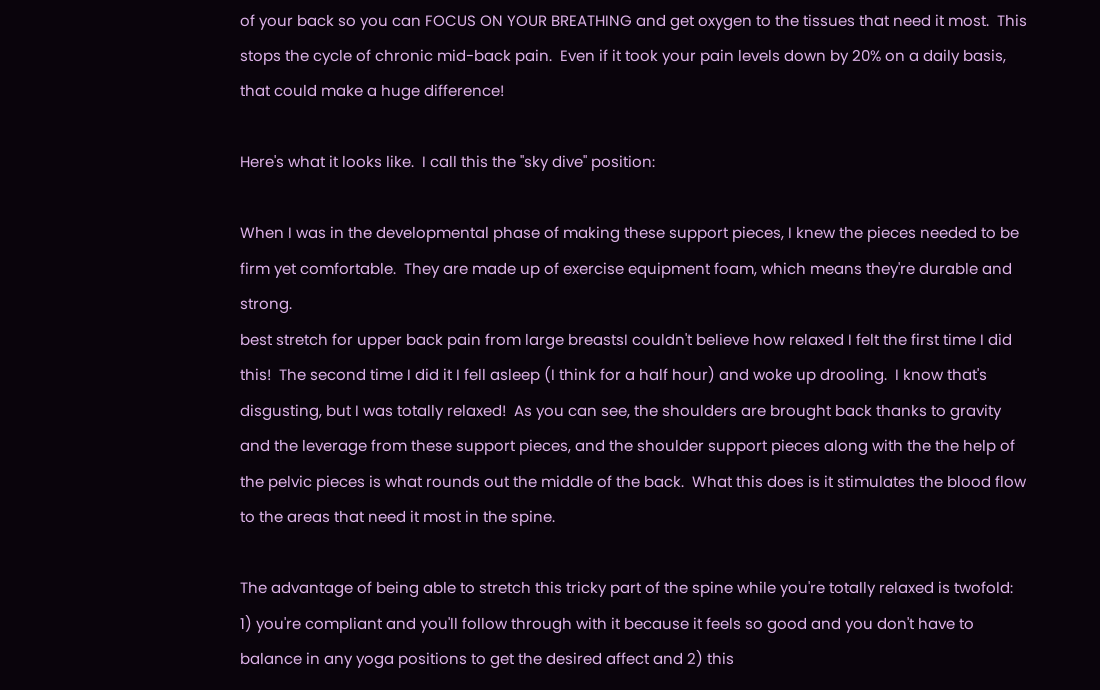of your back so you can FOCUS ON YOUR BREATHING and get oxygen to the tissues that need it most.  This stops the cycle of chronic mid-back pain.  Even if it took your pain levels down by 20% on a daily basis, that could make a huge difference!

Here's what it looks like.  I call this the "sky dive" position:

When I was in the developmental phase of making these support pieces, I knew the pieces needed to be firm yet comfortable.  They are made up of exercise equipment foam, which means they're durable and strong.
best stretch for upper back pain from large breastsI couldn't believe how relaxed I felt the first time I did this!  The second time I did it I fell asleep (I think for a half hour) and woke up drooling.  I know that's disgusting, but I was totally relaxed!  As you can see, the shoulders are brought back thanks to gravity and the leverage from these support pieces, and the shoulder support pieces along with the the help of the pelvic pieces is what rounds out the middle of the back.  What this does is it stimulates the blood flow to the areas that need it most in the spine.

The advantage of being able to stretch this tricky part of the spine while you're totally relaxed is twofold:  1) you're compliant and you'll follow through with it because it feels so good and you don't have to balance in any yoga positions to get the desired affect and 2) this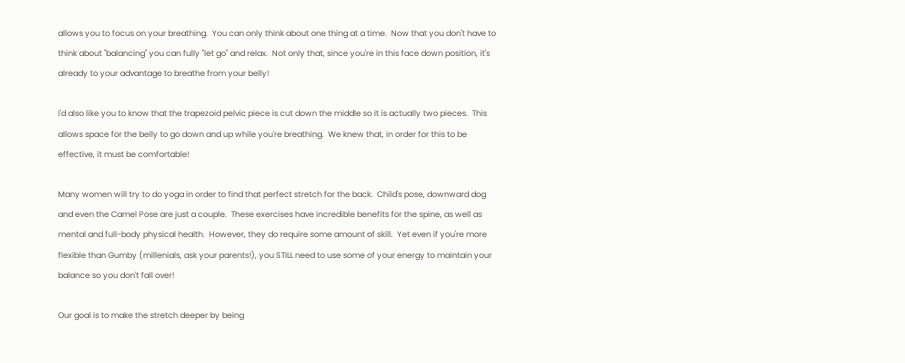allows you to focus on your breathing.  You can only think about one thing at a time.  Now that you don't have to think about "balancing" you can fully "let go" and relax.  Not only that, since you're in this face down position, it's already to your advantage to breathe from your belly!

I'd also like you to know that the trapezoid pelvic piece is cut down the middle so it is actually two pieces.  This allows space for the belly to go down and up while you're breathing.  We knew that, in order for this to be effective, it must be comfortable!

Many women will try to do yoga in order to find that perfect stretch for the back.  Child's pose, downward dog and even the Camel Pose are just a couple.  These exercises have incredible benefits for the spine, as well as mental and full-body physical health.  However, they do require some amount of skill.  Yet even if you're more flexible than Gumby (millenials, ask your parents!), you STILL need to use some of your energy to maintain your balance so you don't fall over!

Our goal is to make the stretch deeper by being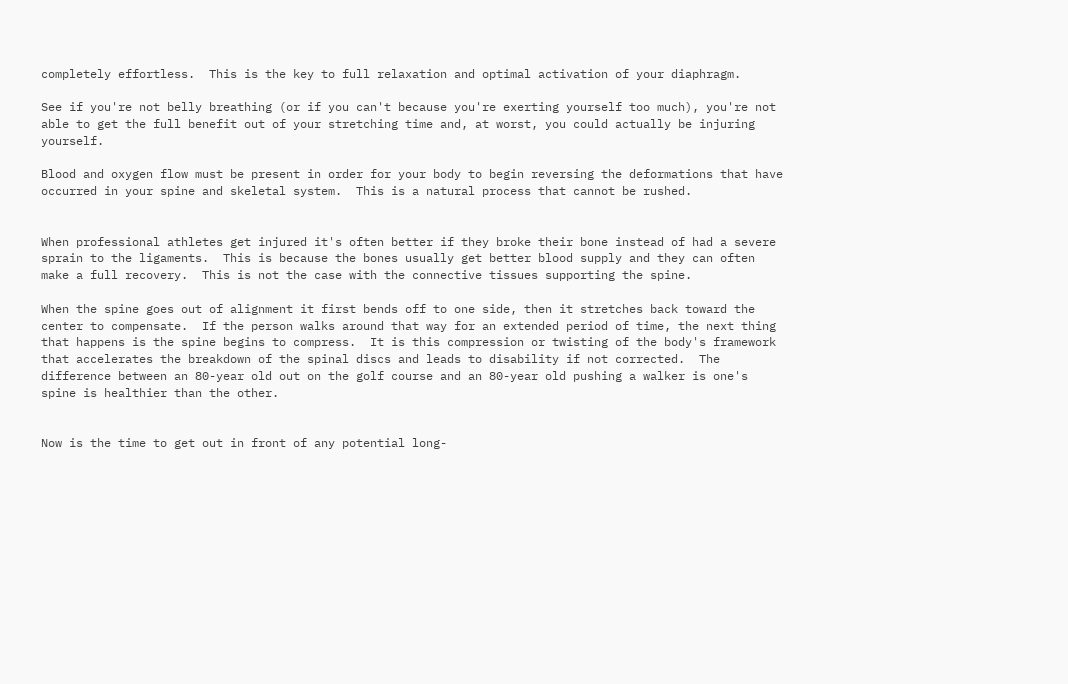completely effortless.  This is the key to full relaxation and optimal activation of your diaphragm.

See if you're not belly breathing (or if you can't because you're exerting yourself too much), you're not able to get the full benefit out of your stretching time and, at worst, you could actually be injuring yourself.

Blood and oxygen flow must be present in order for your body to begin reversing the deformations that have occurred in your spine and skeletal system.  This is a natural process that cannot be rushed.


When professional athletes get injured it's often better if they broke their bone instead of had a severe sprain to the ligaments.  This is because the bones usually get better blood supply and they can often make a full recovery.  This is not the case with the connective tissues supporting the spine.

When the spine goes out of alignment it first bends off to one side, then it stretches back toward the center to compensate.  If the person walks around that way for an extended period of time, the next thing that happens is the spine begins to compress.  It is this compression or twisting of the body's framework that accelerates the breakdown of the spinal discs and leads to disability if not corrected.  The difference between an 80-year old out on the golf course and an 80-year old pushing a walker is one's spine is healthier than the other.


Now is the time to get out in front of any potential long-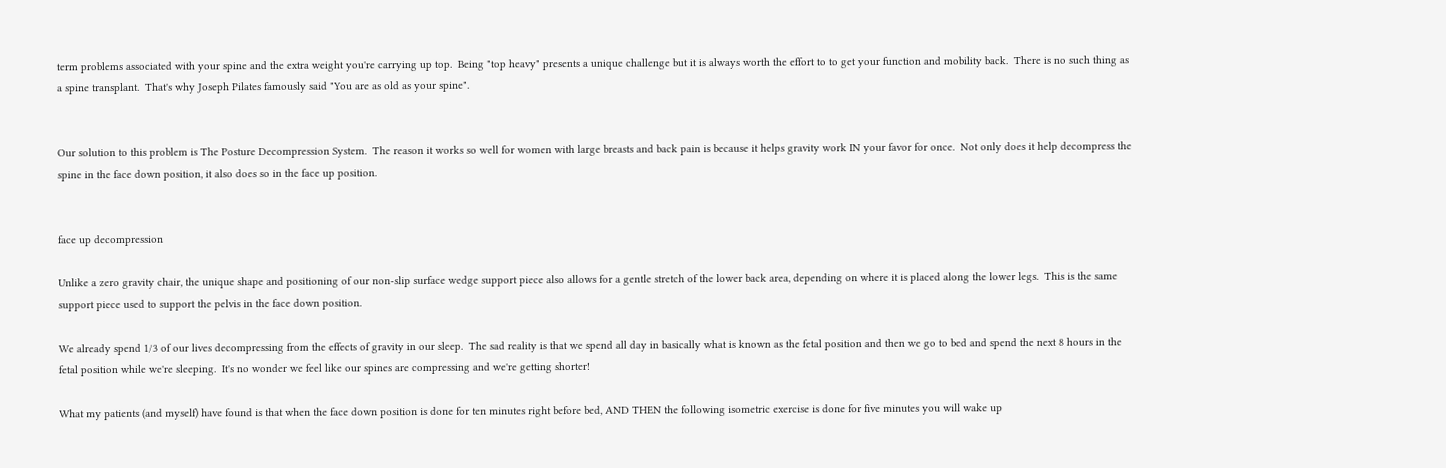term problems associated with your spine and the extra weight you're carrying up top.  Being "top heavy" presents a unique challenge but it is always worth the effort to to get your function and mobility back.  There is no such thing as a spine transplant.  That's why Joseph Pilates famously said "You are as old as your spine".


Our solution to this problem is The Posture Decompression System.  The reason it works so well for women with large breasts and back pain is because it helps gravity work IN your favor for once.  Not only does it help decompress the spine in the face down position, it also does so in the face up position.


face up decompression

Unlike a zero gravity chair, the unique shape and positioning of our non-slip surface wedge support piece also allows for a gentle stretch of the lower back area, depending on where it is placed along the lower legs.  This is the same support piece used to support the pelvis in the face down position.

We already spend 1/3 of our lives decompressing from the effects of gravity in our sleep.  The sad reality is that we spend all day in basically what is known as the fetal position and then we go to bed and spend the next 8 hours in the fetal position while we're sleeping.  It's no wonder we feel like our spines are compressing and we're getting shorter!

What my patients (and myself) have found is that when the face down position is done for ten minutes right before bed, AND THEN the following isometric exercise is done for five minutes you will wake up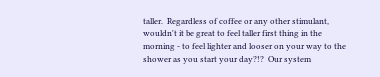taller.  Regardless of coffee or any other stimulant, wouldn't it be great to feel taller first thing in the morning - to feel lighter and looser on your way to the shower as you start your day?!?  Our system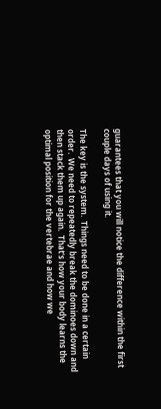guarantees that you will notice the difference within the first couple days of using it.

The key is the system.  Things need to be done in a certain order.  We need to repeatedly break the dominoes down and then stack them up again.  That's how your body learns the optimal position for the vertebrae and how we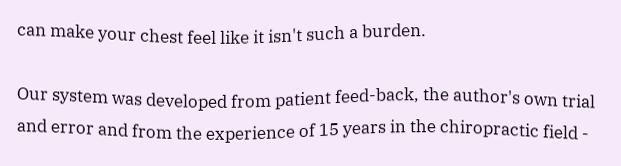can make your chest feel like it isn't such a burden.

Our system was developed from patient feed-back, the author's own trial and error and from the experience of 15 years in the chiropractic field -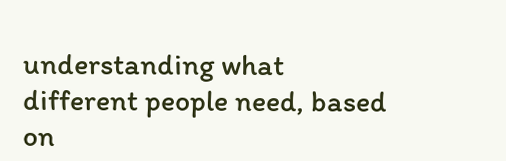understanding what different people need, based on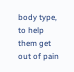body type, to help them get out of pain